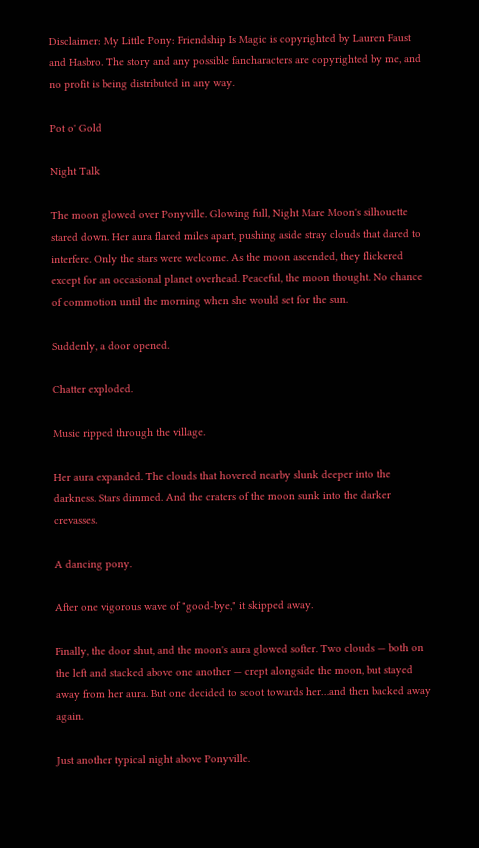Disclaimer: My Little Pony: Friendship Is Magic is copyrighted by Lauren Faust and Hasbro. The story and any possible fancharacters are copyrighted by me, and no profit is being distributed in any way.

Pot o' Gold

Night Talk

The moon glowed over Ponyville. Glowing full, Night Mare Moon's silhouette stared down. Her aura flared miles apart, pushing aside stray clouds that dared to interfere. Only the stars were welcome. As the moon ascended, they flickered except for an occasional planet overhead. Peaceful, the moon thought. No chance of commotion until the morning when she would set for the sun.

Suddenly, a door opened.

Chatter exploded.

Music ripped through the village.

Her aura expanded. The clouds that hovered nearby slunk deeper into the darkness. Stars dimmed. And the craters of the moon sunk into the darker crevasses.

A dancing pony.

After one vigorous wave of "good-bye," it skipped away.

Finally, the door shut, and the moon's aura glowed softer. Two clouds — both on the left and stacked above one another — crept alongside the moon, but stayed away from her aura. But one decided to scoot towards her…and then backed away again.

Just another typical night above Ponyville.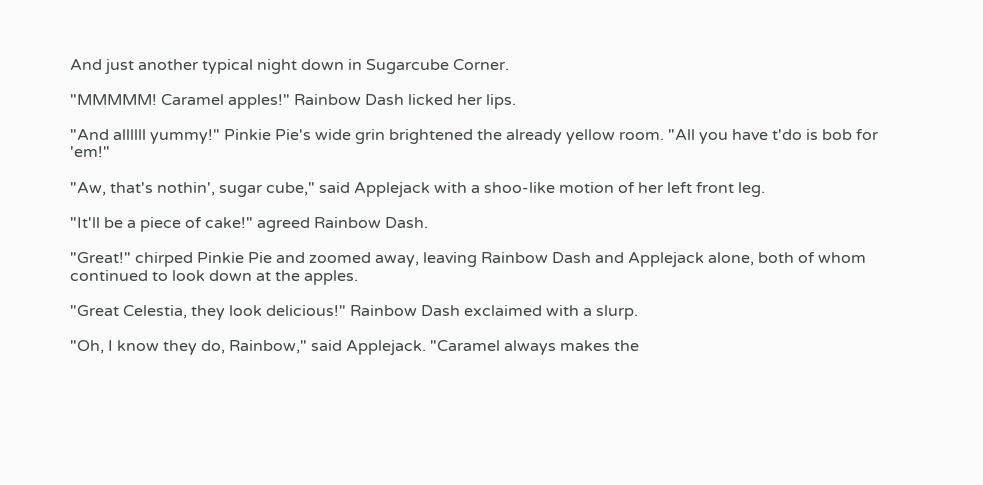And just another typical night down in Sugarcube Corner.

"MMMMM! Caramel apples!" Rainbow Dash licked her lips.

"And allllll yummy!" Pinkie Pie's wide grin brightened the already yellow room. "All you have t'do is bob for 'em!"

"Aw, that's nothin', sugar cube," said Applejack with a shoo-like motion of her left front leg.

"It'll be a piece of cake!" agreed Rainbow Dash.

"Great!" chirped Pinkie Pie and zoomed away, leaving Rainbow Dash and Applejack alone, both of whom continued to look down at the apples.

"Great Celestia, they look delicious!" Rainbow Dash exclaimed with a slurp.

"Oh, I know they do, Rainbow," said Applejack. "Caramel always makes the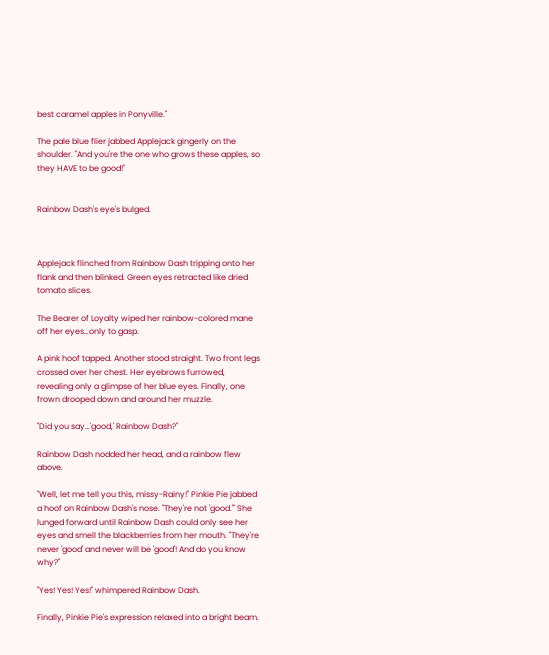best caramel apples in Ponyville."

The pale blue flier jabbed Applejack gingerly on the shoulder. "And you're the one who grows these apples, so they HAVE to be good!"


Rainbow Dash's eye's bulged.



Applejack flinched from Rainbow Dash tripping onto her flank and then blinked. Green eyes retracted like dried tomato slices.

The Bearer of Loyalty wiped her rainbow-colored mane off her eyes…only to gasp.

A pink hoof tapped. Another stood straight. Two front legs crossed over her chest. Her eyebrows furrowed, revealing only a glimpse of her blue eyes. Finally, one frown drooped down and around her muzzle.

"Did you say…'good,' Rainbow Dash?"

Rainbow Dash nodded her head, and a rainbow flew above.

"Well, let me tell you this, missy-Rainy!" Pinkie Pie jabbed a hoof on Rainbow Dash's nose. "They're not 'good.'" She lunged forward until Rainbow Dash could only see her eyes and smell the blackberries from her mouth. "They're never 'good' and never will be 'good'! And do you know why?"

"Yes! Yes! Yes!" whimpered Rainbow Dash.

Finally, Pinkie Pie's expression relaxed into a bright beam.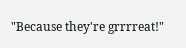"Because they're grrrreat!"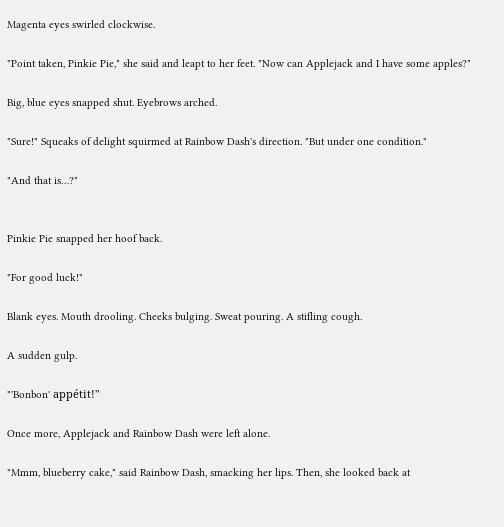Magenta eyes swirled clockwise.

"Point taken, Pinkie Pie," she said and leapt to her feet. "Now can Applejack and I have some apples?"

Big, blue eyes snapped shut. Eyebrows arched.

"Sure!" Squeaks of delight squirmed at Rainbow Dash's direction. "But under one condition."

"And that is…?"


Pinkie Pie snapped her hoof back.

"For good luck!"

Blank eyes. Mouth drooling. Cheeks bulging. Sweat pouring. A stifling cough.

A sudden gulp.

"'Bonbon' appétit!"

Once more, Applejack and Rainbow Dash were left alone.

"Mmm, blueberry cake," said Rainbow Dash, smacking her lips. Then, she looked back at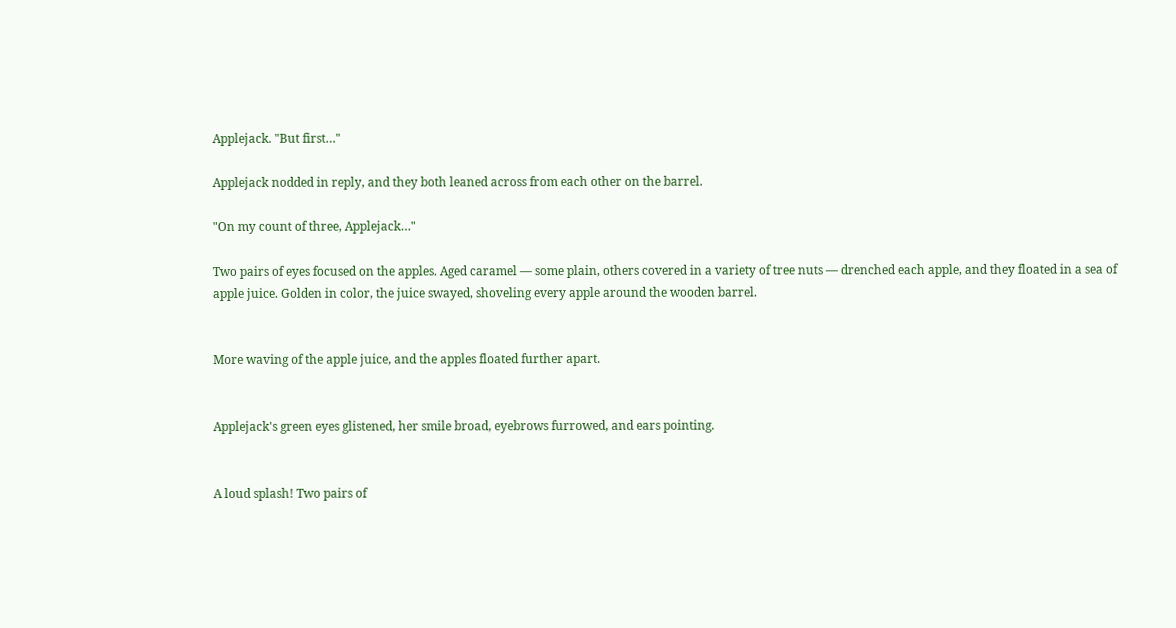Applejack. "But first…"

Applejack nodded in reply, and they both leaned across from each other on the barrel.

"On my count of three, Applejack…"

Two pairs of eyes focused on the apples. Aged caramel — some plain, others covered in a variety of tree nuts — drenched each apple, and they floated in a sea of apple juice. Golden in color, the juice swayed, shoveling every apple around the wooden barrel.


More waving of the apple juice, and the apples floated further apart.


Applejack's green eyes glistened, her smile broad, eyebrows furrowed, and ears pointing.


A loud splash! Two pairs of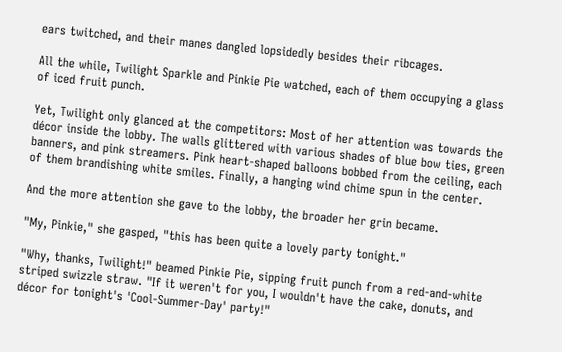ears twitched, and their manes dangled lopsidedly besides their ribcages.

All the while, Twilight Sparkle and Pinkie Pie watched, each of them occupying a glass of iced fruit punch.

Yet, Twilight only glanced at the competitors: Most of her attention was towards the décor inside the lobby. The walls glittered with various shades of blue bow ties, green banners, and pink streamers. Pink heart-shaped balloons bobbed from the ceiling, each of them brandishing white smiles. Finally, a hanging wind chime spun in the center.

And the more attention she gave to the lobby, the broader her grin became.

"My, Pinkie," she gasped, "this has been quite a lovely party tonight."

"Why, thanks, Twilight!" beamed Pinkie Pie, sipping fruit punch from a red-and-white striped swizzle straw. "If it weren't for you, I wouldn't have the cake, donuts, and décor for tonight's 'Cool-Summer-Day' party!"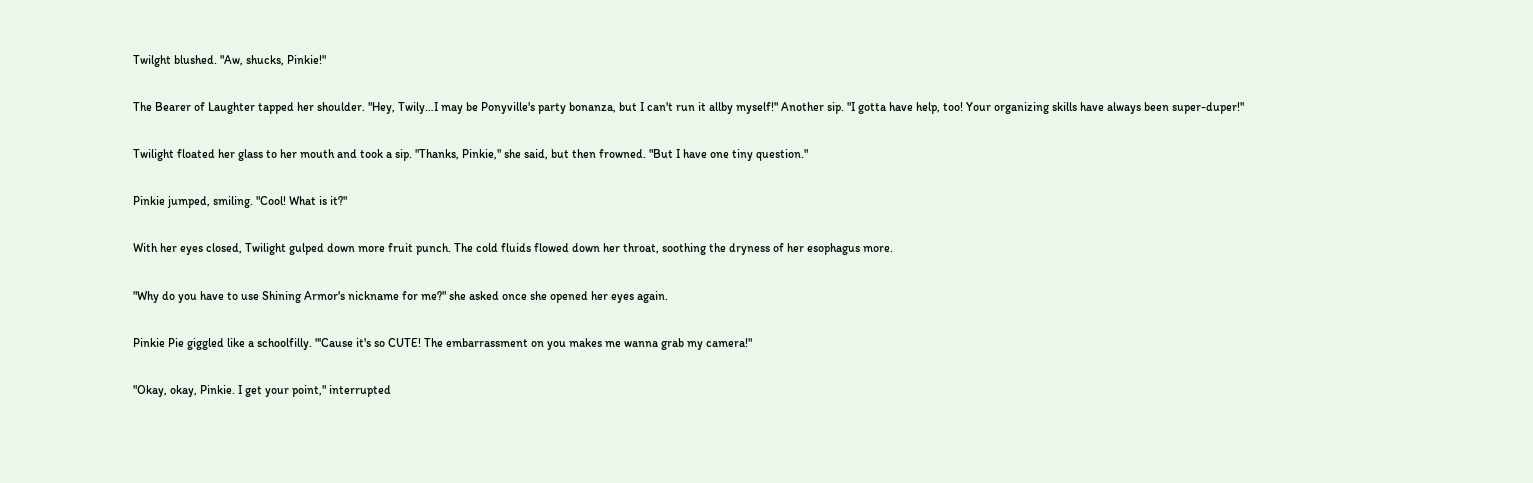Twilght blushed. "Aw, shucks, Pinkie!"

The Bearer of Laughter tapped her shoulder. "Hey, Twily…I may be Ponyville's party bonanza, but I can't run it allby myself!" Another sip. "I gotta have help, too! Your organizing skills have always been super-duper!"

Twilight floated her glass to her mouth and took a sip. "Thanks, Pinkie," she said, but then frowned. "But I have one tiny question."

Pinkie jumped, smiling. "Cool! What is it?"

With her eyes closed, Twilight gulped down more fruit punch. The cold fluids flowed down her throat, soothing the dryness of her esophagus more.

"Why do you have to use Shining Armor's nickname for me?" she asked once she opened her eyes again.

Pinkie Pie giggled like a schoolfilly. "'Cause it's so CUTE! The embarrassment on you makes me wanna grab my camera!"

"Okay, okay, Pinkie. I get your point," interrupted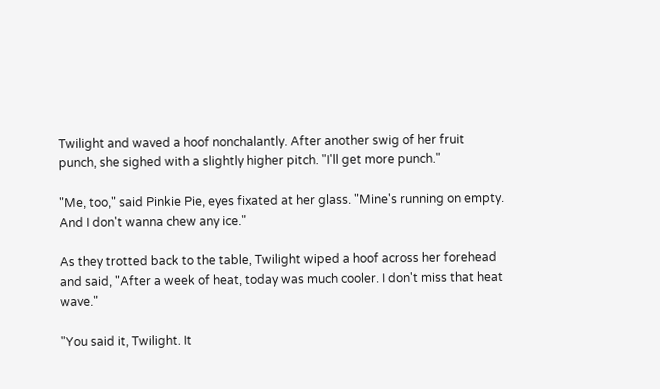Twilight and waved a hoof nonchalantly. After another swig of her fruit punch, she sighed with a slightly higher pitch. "I'll get more punch."

"Me, too," said Pinkie Pie, eyes fixated at her glass. "Mine's running on empty. And I don't wanna chew any ice."

As they trotted back to the table, Twilight wiped a hoof across her forehead and said, "After a week of heat, today was much cooler. I don't miss that heat wave."

"You said it, Twilight. It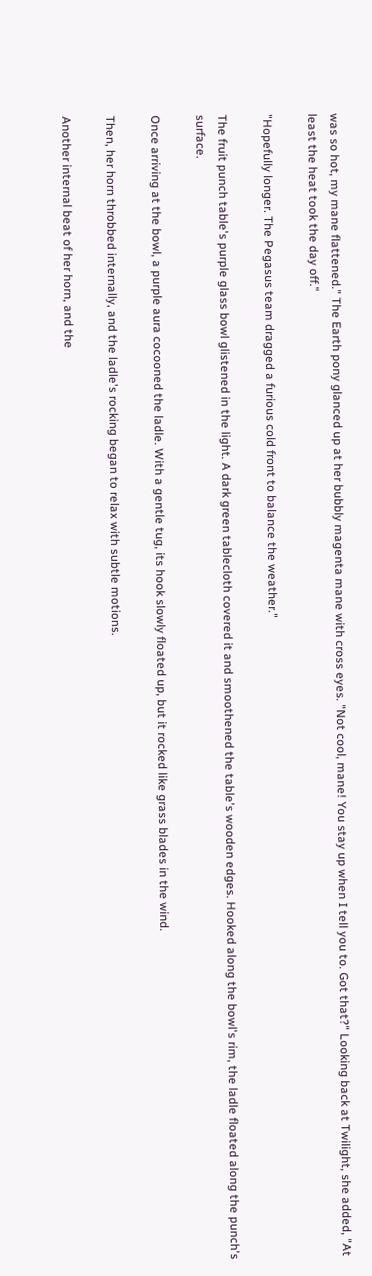was so hot, my mane flattened." The Earth pony glanced up at her bubbly magenta mane with cross eyes. "Not cool, mane! You stay up when I tell you to. Got that?" Looking back at Twilight, she added, "At least the heat took the day off."

"Hopefully longer. The Pegasus team dragged a furious cold front to balance the weather."

The fruit punch table's purple glass bowl glistened in the light. A dark green tablecloth covered it and smoothened the table's wooden edges. Hooked along the bowl's rim, the ladle floated along the punch's surface.

Once arriving at the bowl, a purple aura cocooned the ladle. With a gentle tug, its hook slowly floated up, but it rocked like grass blades in the wind.

Then, her horn throbbed internally, and the ladle's rocking began to relax with subtle motions.

Another internal beat of her horn, and the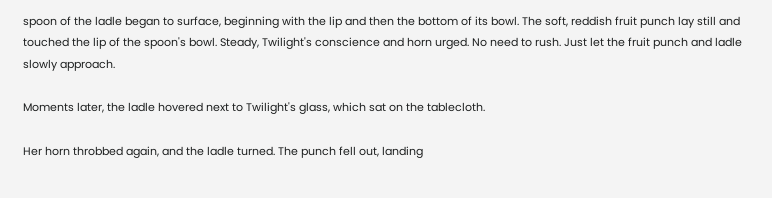spoon of the ladle began to surface, beginning with the lip and then the bottom of its bowl. The soft, reddish fruit punch lay still and touched the lip of the spoon's bowl. Steady, Twilight's conscience and horn urged. No need to rush. Just let the fruit punch and ladle slowly approach.

Moments later, the ladle hovered next to Twilight's glass, which sat on the tablecloth.

Her horn throbbed again, and the ladle turned. The punch fell out, landing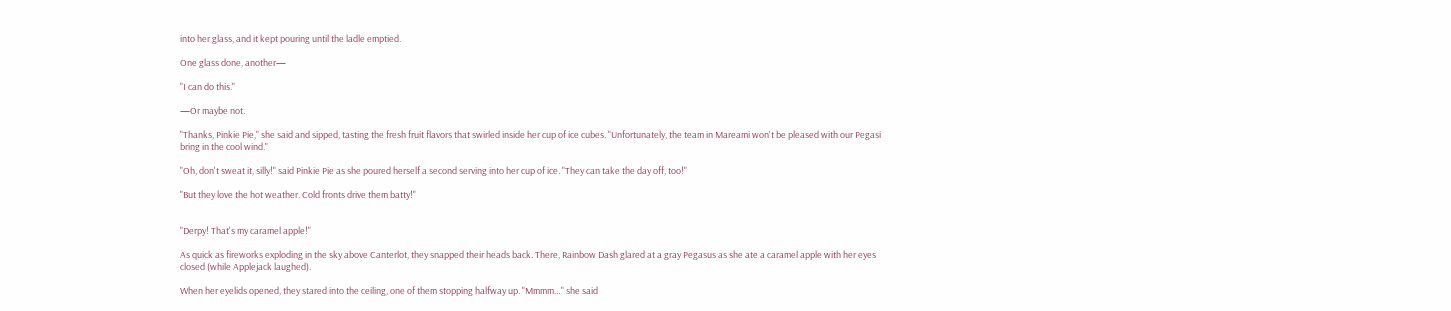into her glass, and it kept pouring until the ladle emptied.

One glass done, another—

"I can do this."

—Or maybe not.

"Thanks, Pinkie Pie," she said and sipped, tasting the fresh fruit flavors that swirled inside her cup of ice cubes. "Unfortunately, the team in Mareami won't be pleased with our Pegasi bring in the cool wind."

"Oh, don't sweat it, silly!" said Pinkie Pie as she poured herself a second serving into her cup of ice. "They can take the day off, too!"

"But they love the hot weather. Cold fronts drive them batty!"


"Derpy! That's my caramel apple!"

As quick as fireworks exploding in the sky above Canterlot, they snapped their heads back. There, Rainbow Dash glared at a gray Pegasus as she ate a caramel apple with her eyes closed (while Applejack laughed).

When her eyelids opened, they stared into the ceiling, one of them stopping halfway up. "Mmmm…" she said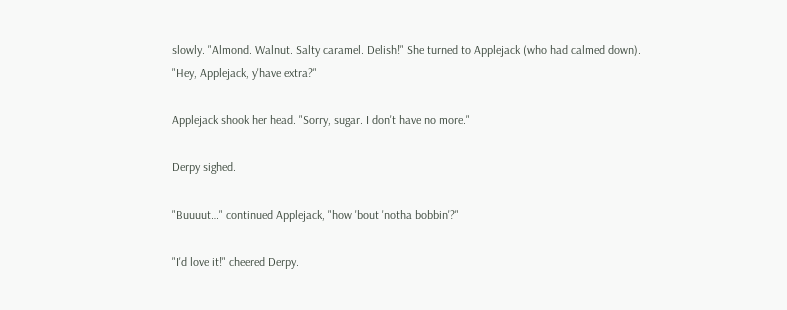slowly. "Almond. Walnut. Salty caramel. Delish!" She turned to Applejack (who had calmed down). "Hey, Applejack, y'have extra?"

Applejack shook her head. "Sorry, sugar. I don't have no more."

Derpy sighed.

"Buuuut…" continued Applejack, "how 'bout 'notha bobbin'?"

"I'd love it!" cheered Derpy.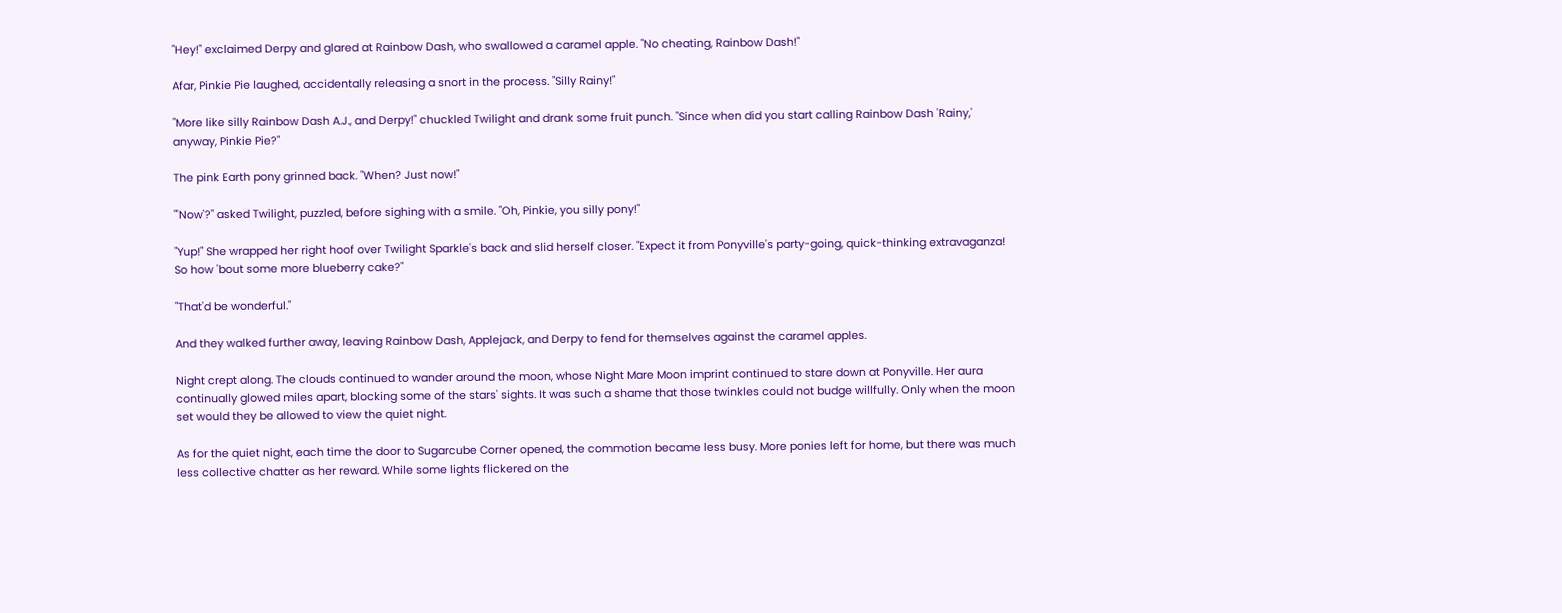"Hey!" exclaimed Derpy and glared at Rainbow Dash, who swallowed a caramel apple. "No cheating, Rainbow Dash!"

Afar, Pinkie Pie laughed, accidentally releasing a snort in the process. "Silly Rainy!"

"More like silly Rainbow Dash A.J., and Derpy!" chuckled Twilight and drank some fruit punch. "Since when did you start calling Rainbow Dash 'Rainy,' anyway, Pinkie Pie?"

The pink Earth pony grinned back. "When? Just now!"

"'Now'?" asked Twilight, puzzled, before sighing with a smile. "Oh, Pinkie, you silly pony!"

"Yup!" She wrapped her right hoof over Twilight Sparkle's back and slid herself closer. "Expect it from Ponyville's party-going, quick-thinking extravaganza! So how 'bout some more blueberry cake?"

"That'd be wonderful."

And they walked further away, leaving Rainbow Dash, Applejack, and Derpy to fend for themselves against the caramel apples.

Night crept along. The clouds continued to wander around the moon, whose Night Mare Moon imprint continued to stare down at Ponyville. Her aura continually glowed miles apart, blocking some of the stars' sights. It was such a shame that those twinkles could not budge willfully. Only when the moon set would they be allowed to view the quiet night.

As for the quiet night, each time the door to Sugarcube Corner opened, the commotion became less busy. More ponies left for home, but there was much less collective chatter as her reward. While some lights flickered on the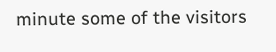minute some of the visitors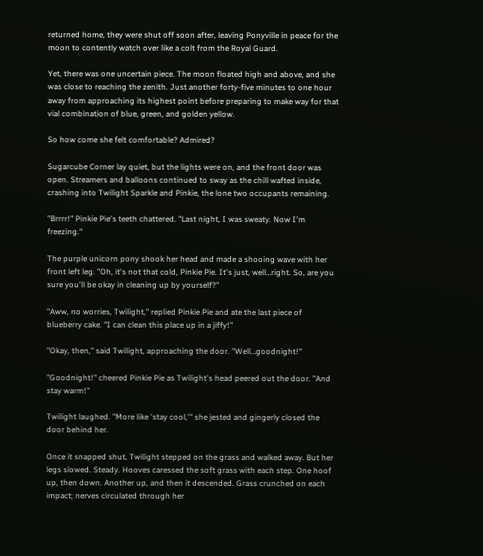returned home, they were shut off soon after, leaving Ponyville in peace for the moon to contently watch over like a colt from the Royal Guard.

Yet, there was one uncertain piece. The moon floated high and above, and she was close to reaching the zenith. Just another forty-five minutes to one hour away from approaching its highest point before preparing to make way for that vial combination of blue, green, and golden yellow.

So how come she felt comfortable? Admired?

Sugarcube Corner lay quiet, but the lights were on, and the front door was open. Streamers and balloons continued to sway as the chill wafted inside, crashing into Twilight Sparkle and Pinkie, the lone two occupants remaining.

"Brrrr!" Pinkie Pie's teeth chattered. "Last night, I was sweaty. Now I'm freezing."

The purple unicorn pony shook her head and made a shooing wave with her front left leg. "Oh, it's not that cold, Pinkie Pie. It's just, well…right. So, are you sure you'll be okay in cleaning up by yourself?"

"Aww, no worries, Twilight," replied Pinkie Pie and ate the last piece of blueberry cake. "I can clean this place up in a jiffy!"

"Okay, then," said Twilight, approaching the door. "Well…goodnight!"

"Goodnight!" cheered Pinkie Pie as Twilight's head peered out the door. "And stay warm!"

Twilight laughed. "More like 'stay cool,'" she jested and gingerly closed the door behind her.

Once it snapped shut, Twilight stepped on the grass and walked away. But her legs slowed. Steady. Hooves caressed the soft grass with each step. One hoof up, then down. Another up, and then it descended. Grass crunched on each impact; nerves circulated through her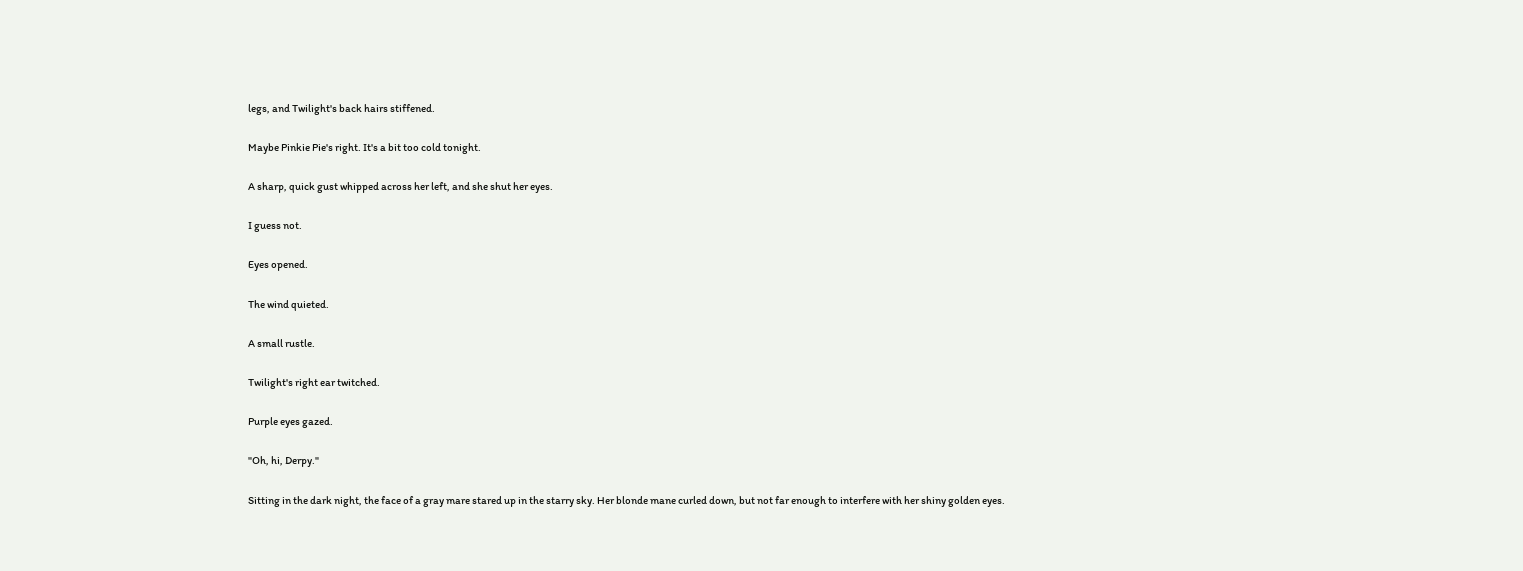legs, and Twilight's back hairs stiffened.

Maybe Pinkie Pie's right. It's a bit too cold tonight.

A sharp, quick gust whipped across her left, and she shut her eyes.

I guess not.

Eyes opened.

The wind quieted.

A small rustle.

Twilight's right ear twitched.

Purple eyes gazed.

"Oh, hi, Derpy."

Sitting in the dark night, the face of a gray mare stared up in the starry sky. Her blonde mane curled down, but not far enough to interfere with her shiny golden eyes.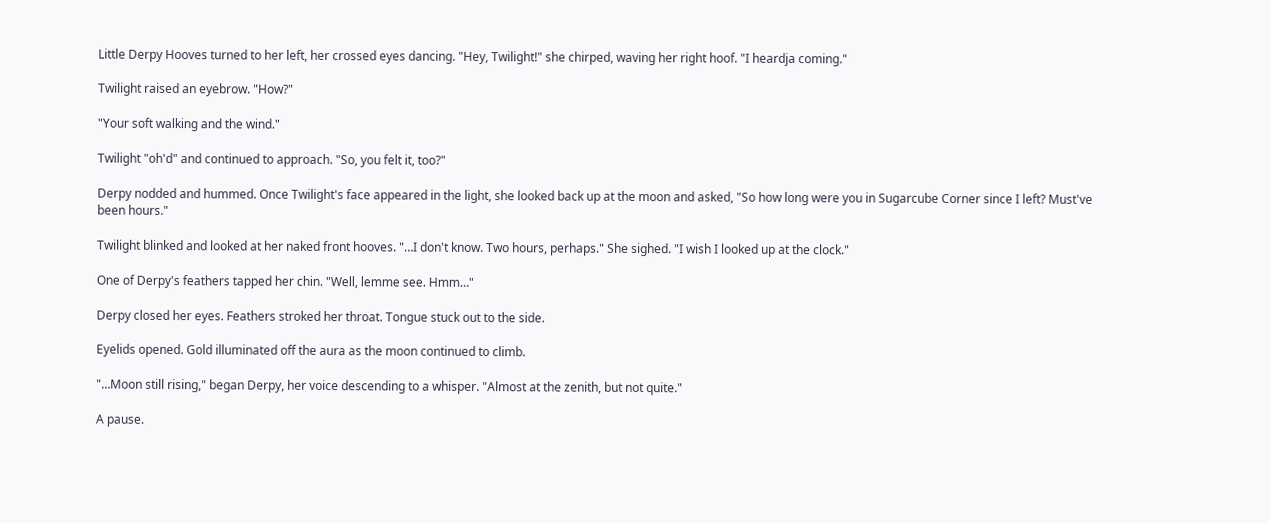Little Derpy Hooves turned to her left, her crossed eyes dancing. "Hey, Twilight!" she chirped, waving her right hoof. "I heardja coming."

Twilight raised an eyebrow. "How?"

"Your soft walking and the wind."

Twilight "oh'd" and continued to approach. "So, you felt it, too?"

Derpy nodded and hummed. Once Twilight's face appeared in the light, she looked back up at the moon and asked, "So how long were you in Sugarcube Corner since I left? Must've been hours."

Twilight blinked and looked at her naked front hooves. "…I don't know. Two hours, perhaps." She sighed. "I wish I looked up at the clock."

One of Derpy's feathers tapped her chin. "Well, lemme see. Hmm…"

Derpy closed her eyes. Feathers stroked her throat. Tongue stuck out to the side.

Eyelids opened. Gold illuminated off the aura as the moon continued to climb.

"…Moon still rising," began Derpy, her voice descending to a whisper. "Almost at the zenith, but not quite."

A pause.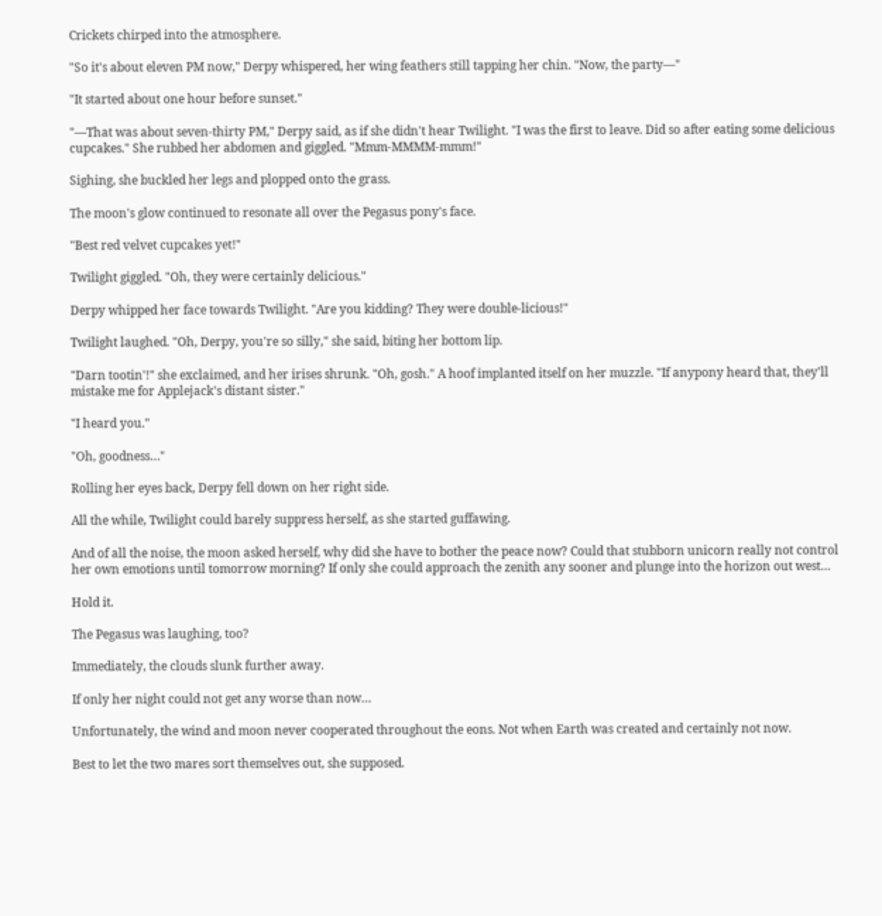Crickets chirped into the atmosphere.

"So it's about eleven PM now," Derpy whispered, her wing feathers still tapping her chin. "Now, the party—"

"It started about one hour before sunset."

"—That was about seven-thirty PM," Derpy said, as if she didn't hear Twilight. "I was the first to leave. Did so after eating some delicious cupcakes." She rubbed her abdomen and giggled. "Mmm-MMMM-mmm!"

Sighing, she buckled her legs and plopped onto the grass.

The moon's glow continued to resonate all over the Pegasus pony's face.

"Best red velvet cupcakes yet!"

Twilight giggled. "Oh, they were certainly delicious."

Derpy whipped her face towards Twilight. "Are you kidding? They were double-licious!"

Twilight laughed. "Oh, Derpy, you're so silly," she said, biting her bottom lip.

"Darn tootin'!" she exclaimed, and her irises shrunk. "Oh, gosh." A hoof implanted itself on her muzzle. "If anypony heard that, they'll mistake me for Applejack's distant sister."

"I heard you."

"Oh, goodness…"

Rolling her eyes back, Derpy fell down on her right side.

All the while, Twilight could barely suppress herself, as she started guffawing.

And of all the noise, the moon asked herself, why did she have to bother the peace now? Could that stubborn unicorn really not control her own emotions until tomorrow morning? If only she could approach the zenith any sooner and plunge into the horizon out west…

Hold it.

The Pegasus was laughing, too?

Immediately, the clouds slunk further away.

If only her night could not get any worse than now…

Unfortunately, the wind and moon never cooperated throughout the eons. Not when Earth was created and certainly not now.

Best to let the two mares sort themselves out, she supposed.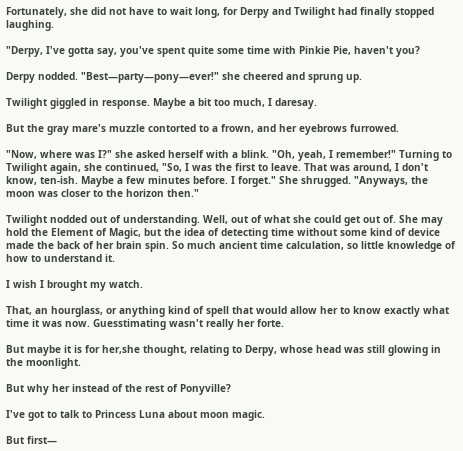Fortunately, she did not have to wait long, for Derpy and Twilight had finally stopped laughing.

"Derpy, I've gotta say, you've spent quite some time with Pinkie Pie, haven't you?

Derpy nodded. "Best—party—pony—ever!" she cheered and sprung up.

Twilight giggled in response. Maybe a bit too much, I daresay.

But the gray mare's muzzle contorted to a frown, and her eyebrows furrowed.

"Now, where was I?" she asked herself with a blink. "Oh, yeah, I remember!" Turning to Twilight again, she continued, "So, I was the first to leave. That was around, I don't know, ten-ish. Maybe a few minutes before. I forget." She shrugged. "Anyways, the moon was closer to the horizon then."

Twilight nodded out of understanding. Well, out of what she could get out of. She may hold the Element of Magic, but the idea of detecting time without some kind of device made the back of her brain spin. So much ancient time calculation, so little knowledge of how to understand it.

I wish I brought my watch.

That, an hourglass, or anything kind of spell that would allow her to know exactly what time it was now. Guesstimating wasn't really her forte.

But maybe it is for her,she thought, relating to Derpy, whose head was still glowing in the moonlight.

But why her instead of the rest of Ponyville?

I've got to talk to Princess Luna about moon magic.

But first—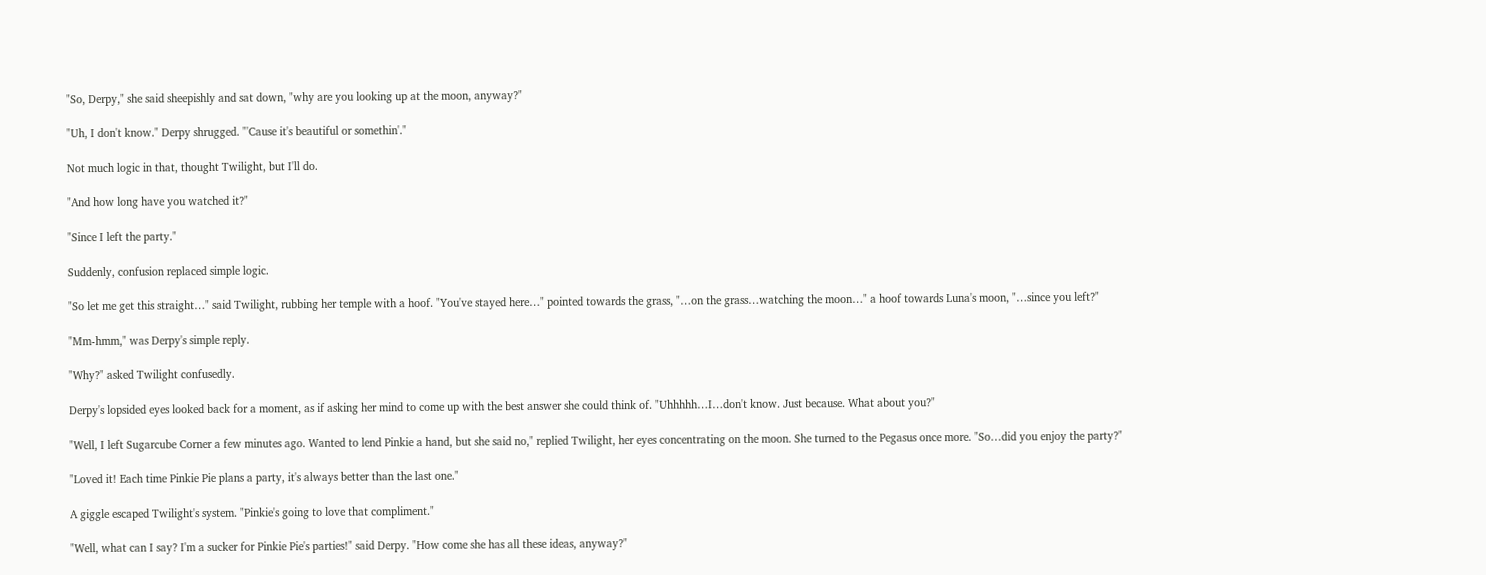"So, Derpy," she said sheepishly and sat down, "why are you looking up at the moon, anyway?"

"Uh, I don't know." Derpy shrugged. "'Cause it's beautiful or somethin'."

Not much logic in that, thought Twilight, but I'll do.

"And how long have you watched it?"

"Since I left the party."

Suddenly, confusion replaced simple logic.

"So let me get this straight…" said Twilight, rubbing her temple with a hoof. "You've stayed here…" pointed towards the grass, "…on the grass…watching the moon…" a hoof towards Luna's moon, "…since you left?"

"Mm-hmm," was Derpy's simple reply.

"Why?" asked Twilight confusedly.

Derpy's lopsided eyes looked back for a moment, as if asking her mind to come up with the best answer she could think of. "Uhhhhh…I…don't know. Just because. What about you?"

"Well, I left Sugarcube Corner a few minutes ago. Wanted to lend Pinkie a hand, but she said no," replied Twilight, her eyes concentrating on the moon. She turned to the Pegasus once more. "So…did you enjoy the party?"

"Loved it! Each time Pinkie Pie plans a party, it's always better than the last one."

A giggle escaped Twilight's system. "Pinkie's going to love that compliment."

"Well, what can I say? I'm a sucker for Pinkie Pie's parties!" said Derpy. "How come she has all these ideas, anyway?"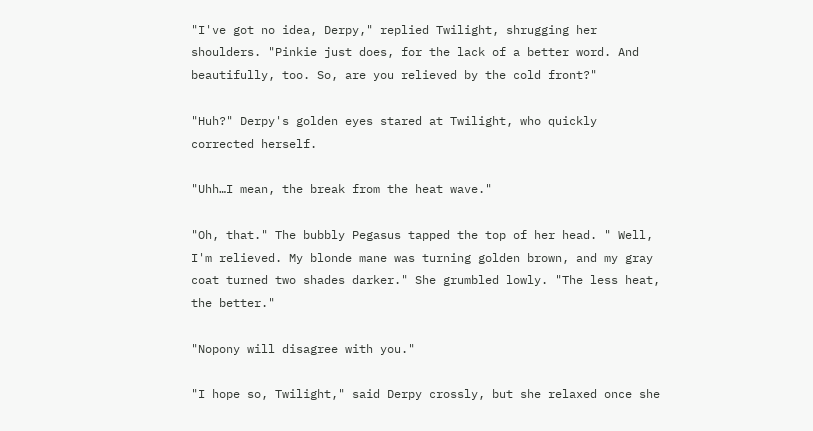"I've got no idea, Derpy," replied Twilight, shrugging her shoulders. "Pinkie just does, for the lack of a better word. And beautifully, too. So, are you relieved by the cold front?"

"Huh?" Derpy's golden eyes stared at Twilight, who quickly corrected herself.

"Uhh…I mean, the break from the heat wave."

"Oh, that." The bubbly Pegasus tapped the top of her head. " Well, I'm relieved. My blonde mane was turning golden brown, and my gray coat turned two shades darker." She grumbled lowly. "The less heat, the better."

"Nopony will disagree with you."

"I hope so, Twilight," said Derpy crossly, but she relaxed once she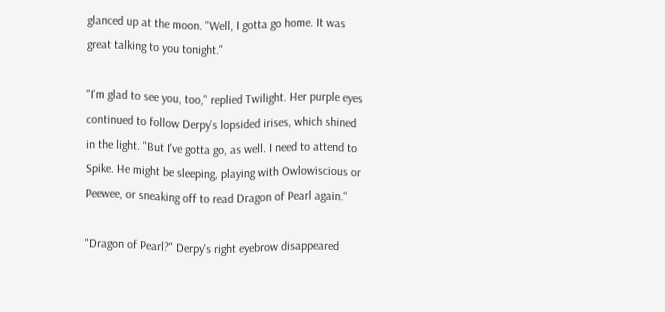glanced up at the moon. "Well, I gotta go home. It was great talking to you tonight."

"I'm glad to see you, too," replied Twilight. Her purple eyes continued to follow Derpy's lopsided irises, which shined in the light. "But I've gotta go, as well. I need to attend to Spike. He might be sleeping, playing with Owlowiscious or Peewee, or sneaking off to read Dragon of Pearl again."

"Dragon of Pearl?" Derpy's right eyebrow disappeared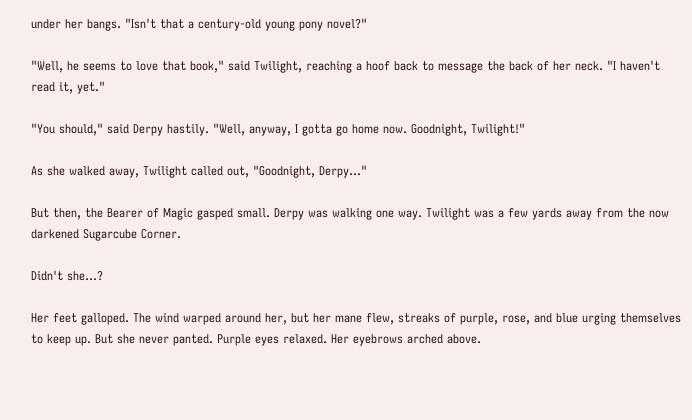under her bangs. "Isn't that a century-old young pony novel?"

"Well, he seems to love that book," said Twilight, reaching a hoof back to message the back of her neck. "I haven't read it, yet."

"You should," said Derpy hastily. "Well, anyway, I gotta go home now. Goodnight, Twilight!"

As she walked away, Twilight called out, "Goodnight, Derpy…"

But then, the Bearer of Magic gasped small. Derpy was walking one way. Twilight was a few yards away from the now darkened Sugarcube Corner.

Didn't she…?

Her feet galloped. The wind warped around her, but her mane flew, streaks of purple, rose, and blue urging themselves to keep up. But she never panted. Purple eyes relaxed. Her eyebrows arched above.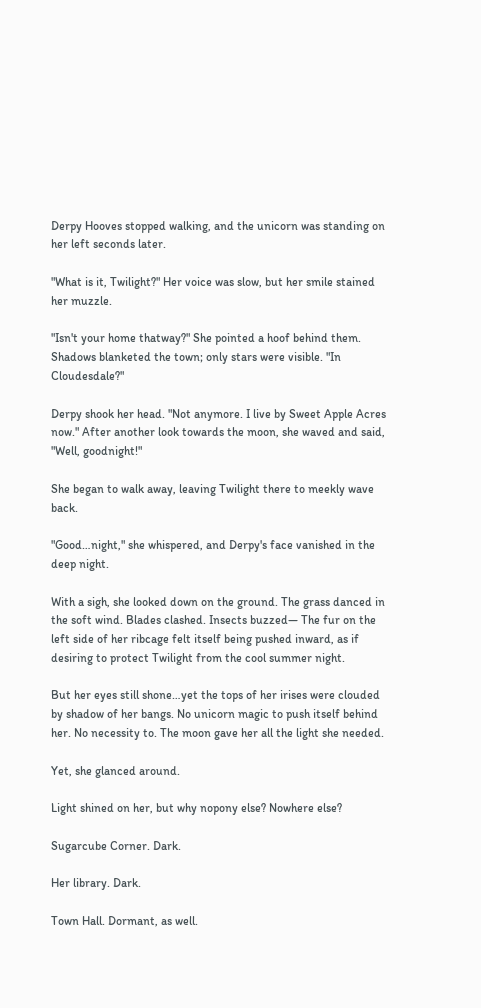Derpy Hooves stopped walking, and the unicorn was standing on her left seconds later.

"What is it, Twilight?" Her voice was slow, but her smile stained her muzzle.

"Isn't your home thatway?" She pointed a hoof behind them. Shadows blanketed the town; only stars were visible. "In Cloudesdale?"

Derpy shook her head. "Not anymore. I live by Sweet Apple Acres now." After another look towards the moon, she waved and said, "Well, goodnight!"

She began to walk away, leaving Twilight there to meekly wave back.

"Good…night," she whispered, and Derpy's face vanished in the deep night.

With a sigh, she looked down on the ground. The grass danced in the soft wind. Blades clashed. Insects buzzed— The fur on the left side of her ribcage felt itself being pushed inward, as if desiring to protect Twilight from the cool summer night.

But her eyes still shone…yet the tops of her irises were clouded by shadow of her bangs. No unicorn magic to push itself behind her. No necessity to. The moon gave her all the light she needed.

Yet, she glanced around.

Light shined on her, but why nopony else? Nowhere else?

Sugarcube Corner. Dark.

Her library. Dark.

Town Hall. Dormant, as well.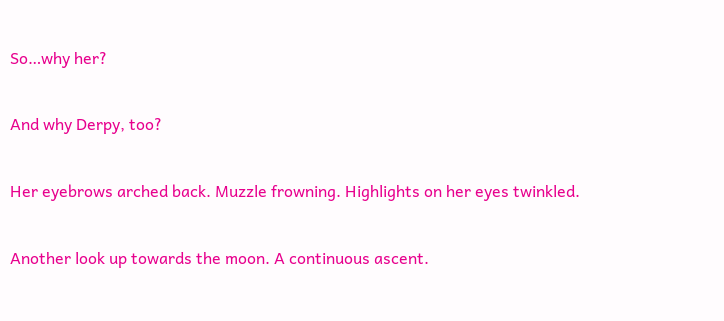So…why her?

And why Derpy, too?

Her eyebrows arched back. Muzzle frowning. Highlights on her eyes twinkled.

Another look up towards the moon. A continuous ascent.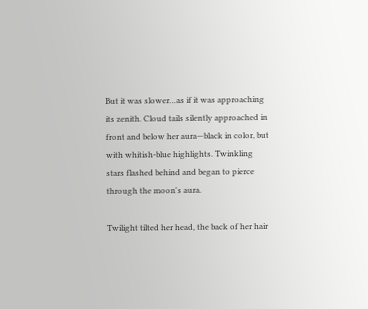But it was slower…as if it was approaching its zenith. Cloud tails silently approached in front and below her aura—black in color, but with whitish-blue highlights. Twinkling stars flashed behind and began to pierce through the moon's aura.

Twilight tilted her head, the back of her hair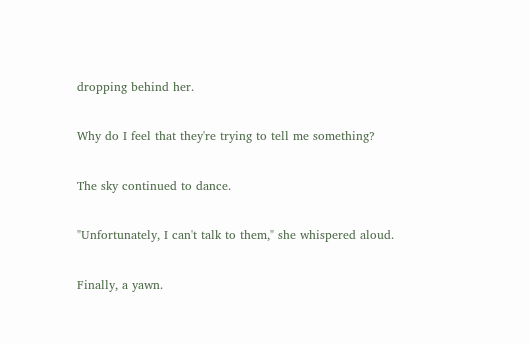dropping behind her.

Why do I feel that they're trying to tell me something?

The sky continued to dance.

"Unfortunately, I can't talk to them," she whispered aloud.

Finally, a yawn.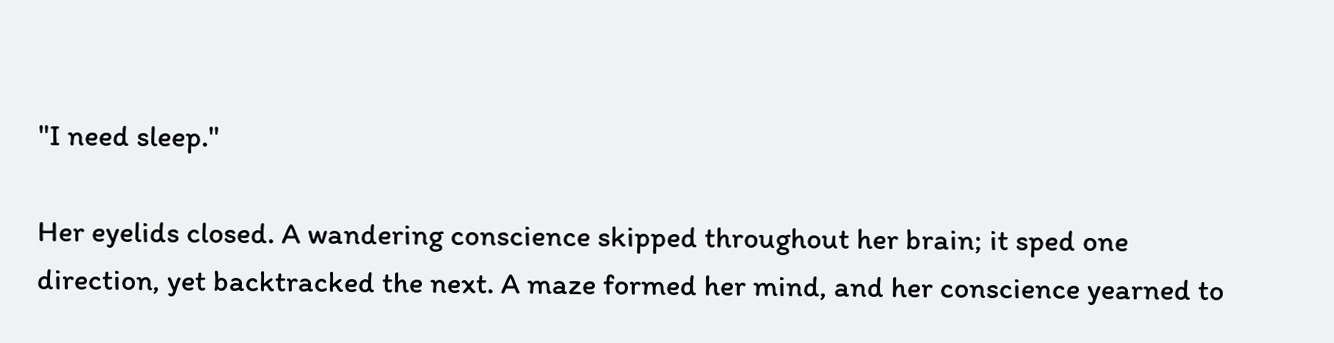"I need sleep."

Her eyelids closed. A wandering conscience skipped throughout her brain; it sped one direction, yet backtracked the next. A maze formed her mind, and her conscience yearned to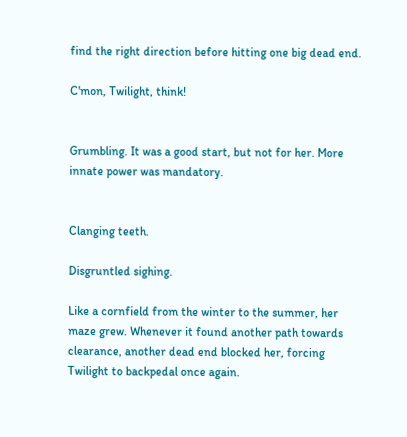find the right direction before hitting one big dead end.

C'mon, Twilight, think!


Grumbling. It was a good start, but not for her. More innate power was mandatory.


Clanging teeth.

Disgruntled sighing.

Like a cornfield from the winter to the summer, her maze grew. Whenever it found another path towards clearance, another dead end blocked her, forcing Twilight to backpedal once again.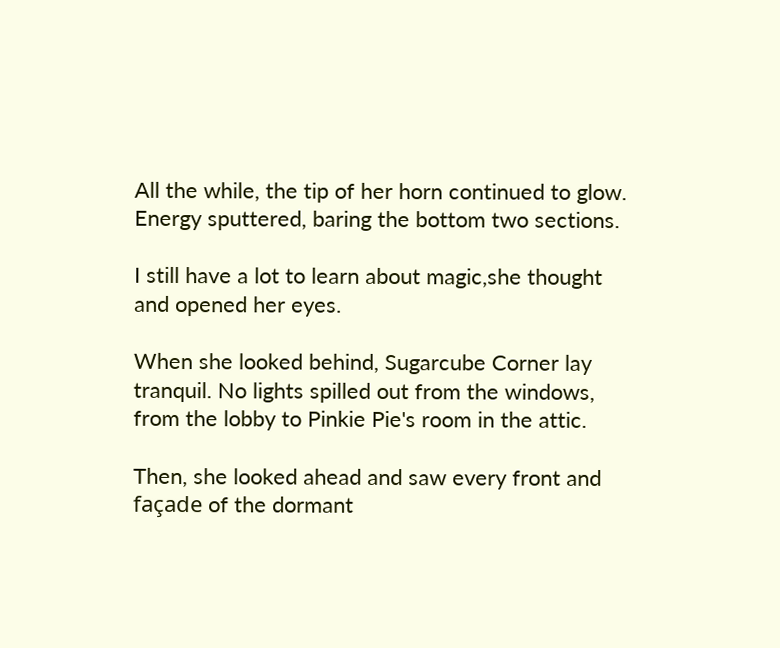All the while, the tip of her horn continued to glow. Energy sputtered, baring the bottom two sections.

I still have a lot to learn about magic,she thought and opened her eyes.

When she looked behind, Sugarcube Corner lay tranquil. No lights spilled out from the windows, from the lobby to Pinkie Pie's room in the attic.

Then, she looked ahead and saw every front and façade of the dormant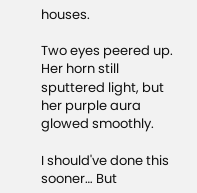houses.

Two eyes peered up. Her horn still sputtered light, but her purple aura glowed smoothly.

I should've done this sooner… But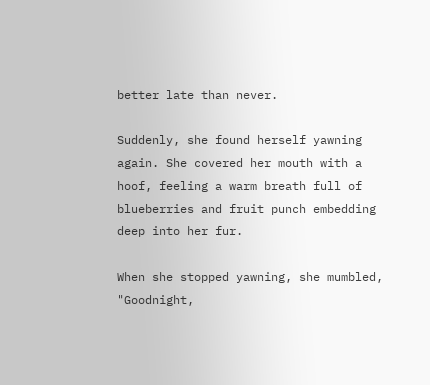better late than never.

Suddenly, she found herself yawning again. She covered her mouth with a hoof, feeling a warm breath full of blueberries and fruit punch embedding deep into her fur.

When she stopped yawning, she mumbled, "Goodnight,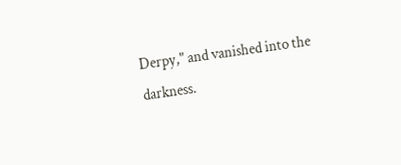Derpy," and vanished into the darkness.